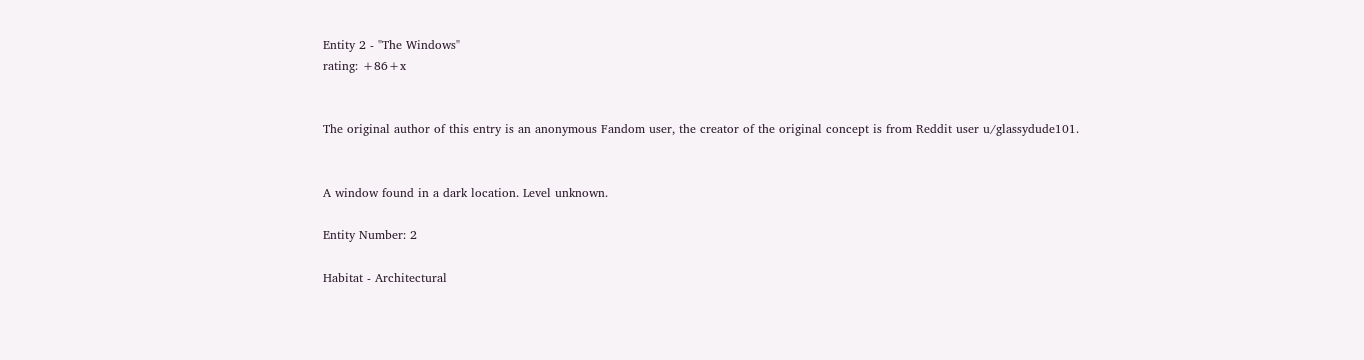Entity 2 - "The Windows"
rating: +86+x


The original author of this entry is an anonymous Fandom user, the creator of the original concept is from Reddit user u/glassydude101.


A window found in a dark location. Level unknown.

Entity Number: 2

Habitat - Architectural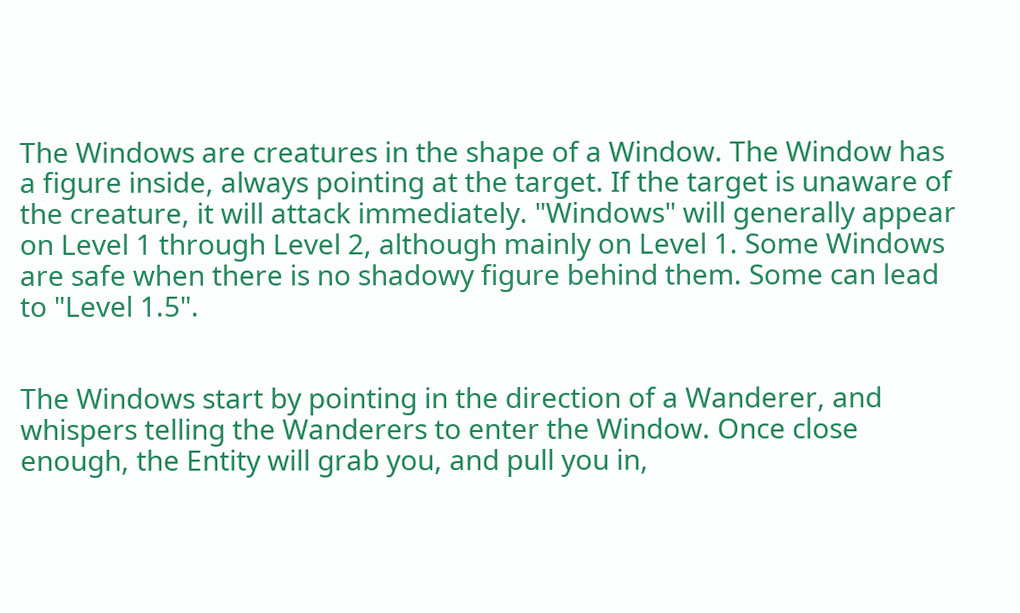The Windows are creatures in the shape of a Window. The Window has a figure inside, always pointing at the target. If the target is unaware of the creature, it will attack immediately. "Windows" will generally appear on Level 1 through Level 2, although mainly on Level 1. Some Windows are safe when there is no shadowy figure behind them. Some can lead to "Level 1.5".


The Windows start by pointing in the direction of a Wanderer, and whispers telling the Wanderers to enter the Window. Once close enough, the Entity will grab you, and pull you in,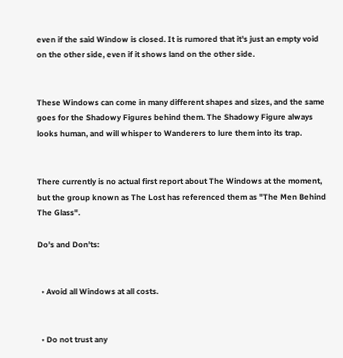even if the said Window is closed. It is rumored that it's just an empty void on the other side, even if it shows land on the other side.


These Windows can come in many different shapes and sizes, and the same goes for the Shadowy Figures behind them. The Shadowy Figure always looks human, and will whisper to Wanderers to lure them into its trap.


There currently is no actual first report about The Windows at the moment, but the group known as The Lost has referenced them as "The Men Behind The Glass".

Do's and Don'ts:


  • Avoid all Windows at all costs.


  • Do not trust any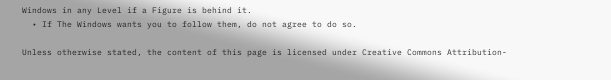Windows in any Level if a Figure is behind it.
  • If The Windows wants you to follow them, do not agree to do so.

Unless otherwise stated, the content of this page is licensed under Creative Commons Attribution-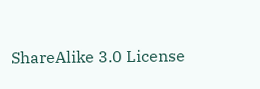ShareAlike 3.0 License